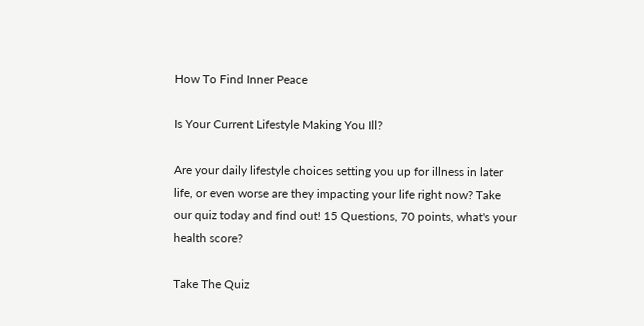How To Find Inner Peace

Is Your Current Lifestyle Making You Ill?

Are your daily lifestyle choices setting you up for illness in later life, or even worse are they impacting your life right now? Take our quiz today and find out! 15 Questions, 70 points, what's your health score?

Take The Quiz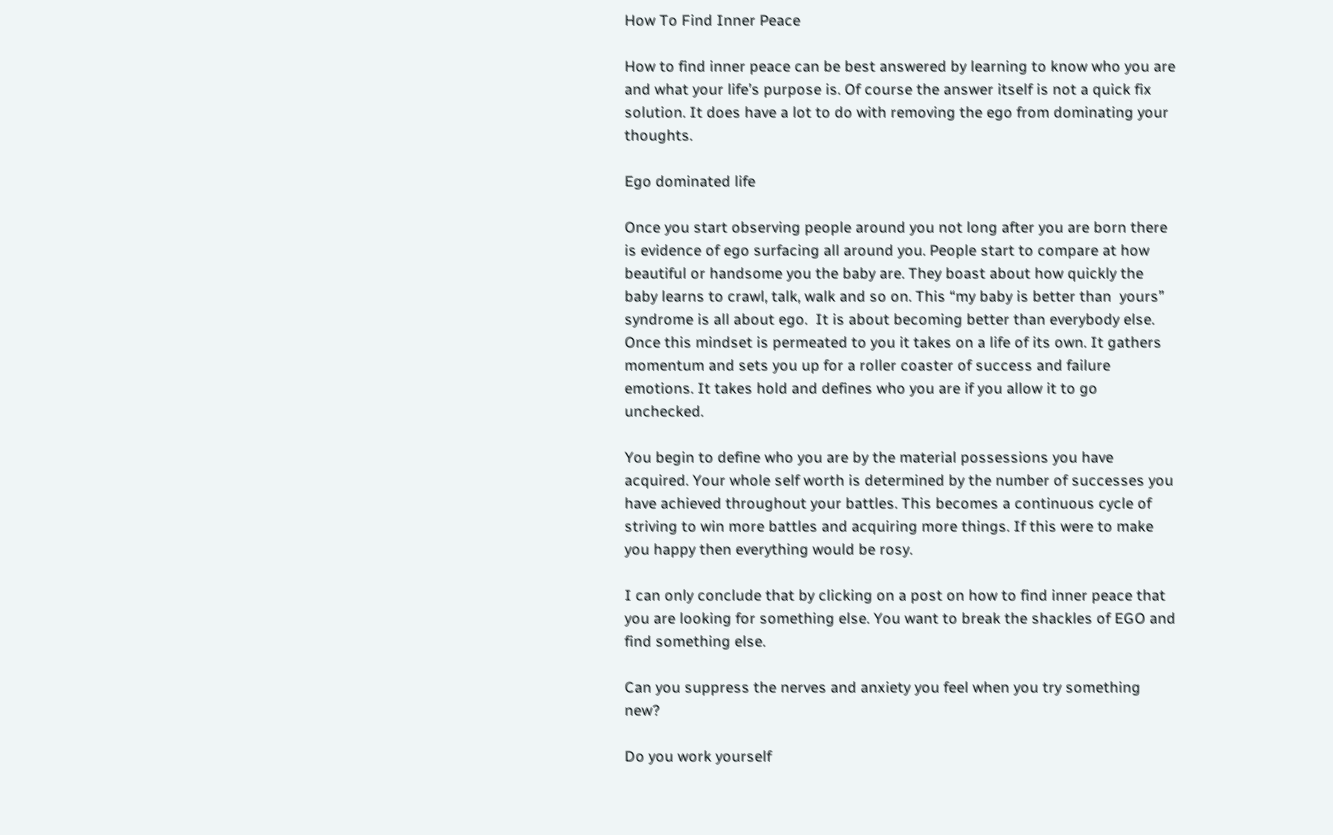How To Find Inner Peace

How to find inner peace can be best answered by learning to know who you are and what your life’s purpose is. Of course the answer itself is not a quick fix solution. It does have a lot to do with removing the ego from dominating your thoughts.

Ego dominated life

Once you start observing people around you not long after you are born there is evidence of ego surfacing all around you. People start to compare at how beautiful or handsome you the baby are. They boast about how quickly the baby learns to crawl, talk, walk and so on. This “my baby is better than  yours” syndrome is all about ego.  It is about becoming better than everybody else. Once this mindset is permeated to you it takes on a life of its own. It gathers momentum and sets you up for a roller coaster of success and failure emotions. It takes hold and defines who you are if you allow it to go unchecked.

You begin to define who you are by the material possessions you have acquired. Your whole self worth is determined by the number of successes you have achieved throughout your battles. This becomes a continuous cycle of  striving to win more battles and acquiring more things. If this were to make you happy then everything would be rosy.

I can only conclude that by clicking on a post on how to find inner peace that you are looking for something else. You want to break the shackles of EGO and find something else.

Can you suppress the nerves and anxiety you feel when you try something new?

Do you work yourself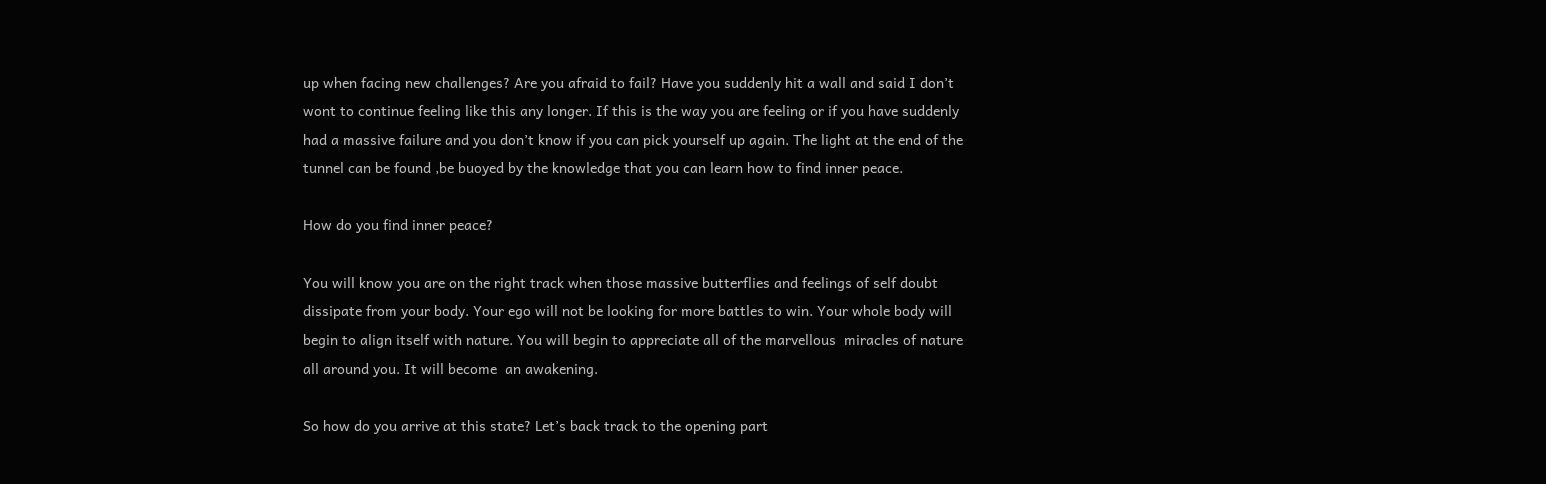up when facing new challenges? Are you afraid to fail? Have you suddenly hit a wall and said I don’t wont to continue feeling like this any longer. If this is the way you are feeling or if you have suddenly had a massive failure and you don’t know if you can pick yourself up again. The light at the end of the tunnel can be found ,be buoyed by the knowledge that you can learn how to find inner peace.

How do you find inner peace?

You will know you are on the right track when those massive butterflies and feelings of self doubt dissipate from your body. Your ego will not be looking for more battles to win. Your whole body will begin to align itself with nature. You will begin to appreciate all of the marvellous  miracles of nature all around you. It will become  an awakening.

So how do you arrive at this state? Let’s back track to the opening part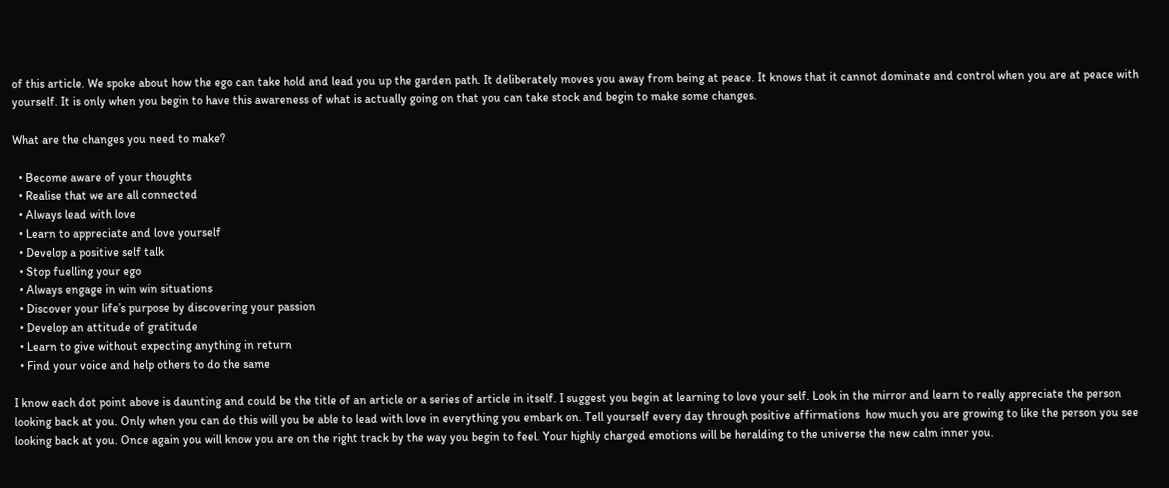of this article. We spoke about how the ego can take hold and lead you up the garden path. It deliberately moves you away from being at peace. It knows that it cannot dominate and control when you are at peace with yourself. It is only when you begin to have this awareness of what is actually going on that you can take stock and begin to make some changes.

What are the changes you need to make?

  • Become aware of your thoughts
  • Realise that we are all connected
  • Always lead with love
  • Learn to appreciate and love yourself
  • Develop a positive self talk
  • Stop fuelling your ego
  • Always engage in win win situations
  • Discover your life’s purpose by discovering your passion
  • Develop an attitude of gratitude
  • Learn to give without expecting anything in return
  • Find your voice and help others to do the same

I know each dot point above is daunting and could be the title of an article or a series of article in itself. I suggest you begin at learning to love your self. Look in the mirror and learn to really appreciate the person looking back at you. Only when you can do this will you be able to lead with love in everything you embark on. Tell yourself every day through positive affirmations  how much you are growing to like the person you see looking back at you. Once again you will know you are on the right track by the way you begin to feel. Your highly charged emotions will be heralding to the universe the new calm inner you.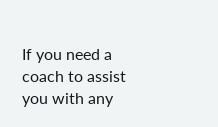If you need a coach to assist you with any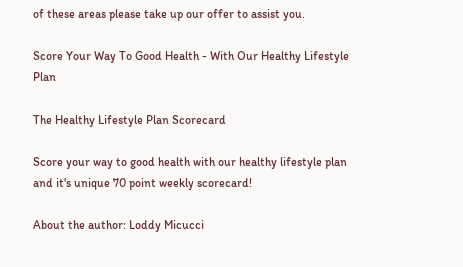of these areas please take up our offer to assist you.

Score Your Way To Good Health - With Our Healthy Lifestyle Plan

The Healthy Lifestyle Plan Scorecard

Score your way to good health with our healthy lifestyle plan and it's unique 70 point weekly scorecard!

About the author: Loddy Micucci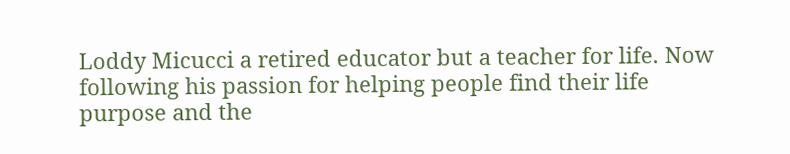Loddy Micucci a retired educator but a teacher for life. Now following his passion for helping people find their life purpose and the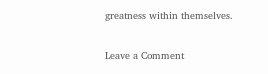greatness within themselves.

Leave a Comment